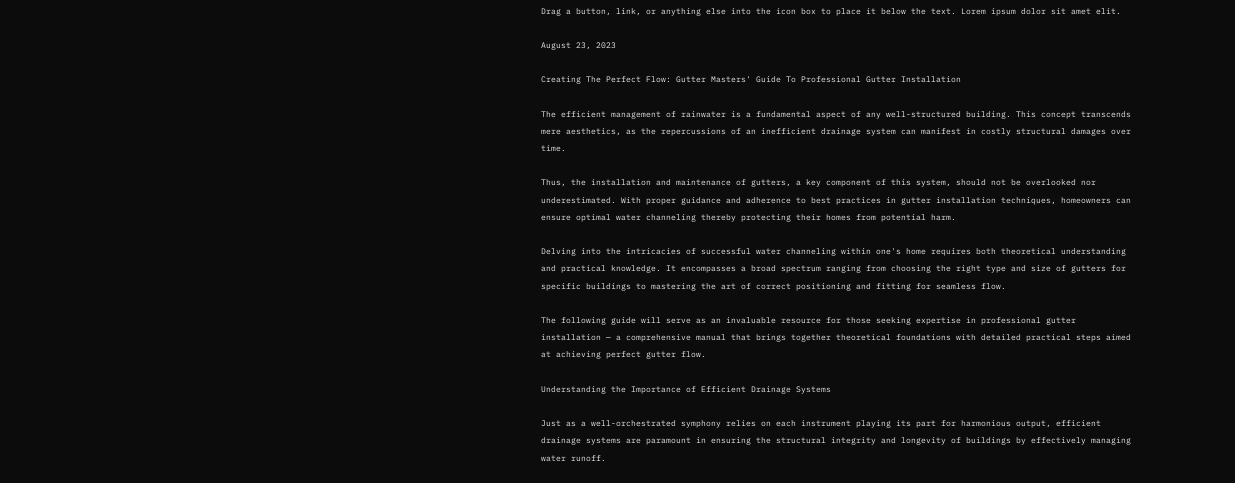Drag a button, link, or anything else into the icon box to place it below the text. Lorem ipsum dolor sit amet elit.

August 23, 2023

Creating The Perfect Flow: Gutter Masters' Guide To Professional Gutter Installation

The efficient management of rainwater is a fundamental aspect of any well-structured building. This concept transcends mere aesthetics, as the repercussions of an inefficient drainage system can manifest in costly structural damages over time.

Thus, the installation and maintenance of gutters, a key component of this system, should not be overlooked nor underestimated. With proper guidance and adherence to best practices in gutter installation techniques, homeowners can ensure optimal water channeling thereby protecting their homes from potential harm.

Delving into the intricacies of successful water channeling within one's home requires both theoretical understanding and practical knowledge. It encompasses a broad spectrum ranging from choosing the right type and size of gutters for specific buildings to mastering the art of correct positioning and fitting for seamless flow.

The following guide will serve as an invaluable resource for those seeking expertise in professional gutter installation — a comprehensive manual that brings together theoretical foundations with detailed practical steps aimed at achieving perfect gutter flow.

Understanding the Importance of Efficient Drainage Systems

Just as a well-orchestrated symphony relies on each instrument playing its part for harmonious output, efficient drainage systems are paramount in ensuring the structural integrity and longevity of buildings by effectively managing water runoff.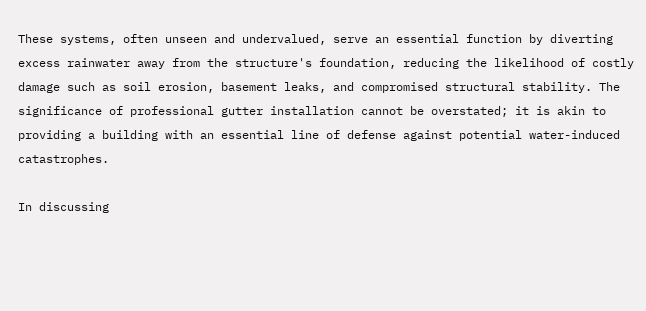These systems, often unseen and undervalued, serve an essential function by diverting excess rainwater away from the structure's foundation, reducing the likelihood of costly damage such as soil erosion, basement leaks, and compromised structural stability. The significance of professional gutter installation cannot be overstated; it is akin to providing a building with an essential line of defense against potential water-induced catastrophes.

In discussing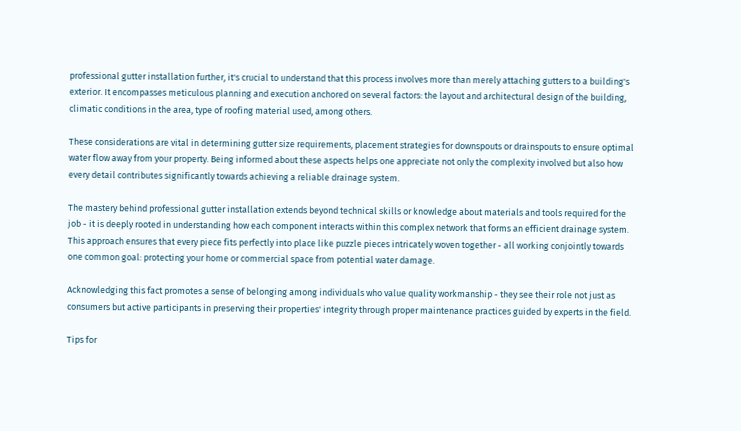professional gutter installation further, it's crucial to understand that this process involves more than merely attaching gutters to a building's exterior. It encompasses meticulous planning and execution anchored on several factors: the layout and architectural design of the building, climatic conditions in the area, type of roofing material used, among others.

These considerations are vital in determining gutter size requirements, placement strategies for downspouts or drainspouts to ensure optimal water flow away from your property. Being informed about these aspects helps one appreciate not only the complexity involved but also how every detail contributes significantly towards achieving a reliable drainage system.

The mastery behind professional gutter installation extends beyond technical skills or knowledge about materials and tools required for the job - it is deeply rooted in understanding how each component interacts within this complex network that forms an efficient drainage system. This approach ensures that every piece fits perfectly into place like puzzle pieces intricately woven together - all working conjointly towards one common goal: protecting your home or commercial space from potential water damage.

Acknowledging this fact promotes a sense of belonging among individuals who value quality workmanship - they see their role not just as consumers but active participants in preserving their properties' integrity through proper maintenance practices guided by experts in the field.

Tips for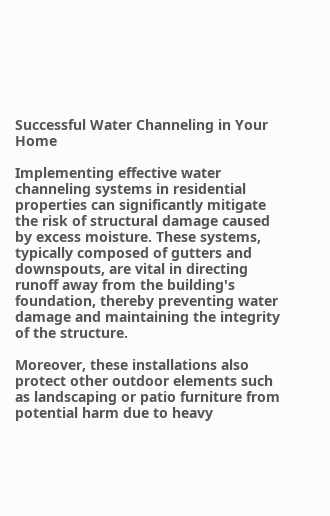Successful Water Channeling in Your Home

Implementing effective water channeling systems in residential properties can significantly mitigate the risk of structural damage caused by excess moisture. These systems, typically composed of gutters and downspouts, are vital in directing runoff away from the building's foundation, thereby preventing water damage and maintaining the integrity of the structure.

Moreover, these installations also protect other outdoor elements such as landscaping or patio furniture from potential harm due to heavy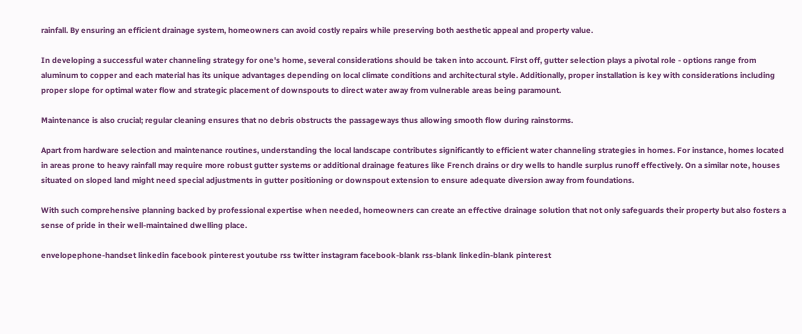rainfall. By ensuring an efficient drainage system, homeowners can avoid costly repairs while preserving both aesthetic appeal and property value.

In developing a successful water channeling strategy for one's home, several considerations should be taken into account. First off, gutter selection plays a pivotal role - options range from aluminum to copper and each material has its unique advantages depending on local climate conditions and architectural style. Additionally, proper installation is key with considerations including proper slope for optimal water flow and strategic placement of downspouts to direct water away from vulnerable areas being paramount.

Maintenance is also crucial; regular cleaning ensures that no debris obstructs the passageways thus allowing smooth flow during rainstorms.

Apart from hardware selection and maintenance routines, understanding the local landscape contributes significantly to efficient water channeling strategies in homes. For instance, homes located in areas prone to heavy rainfall may require more robust gutter systems or additional drainage features like French drains or dry wells to handle surplus runoff effectively. On a similar note, houses situated on sloped land might need special adjustments in gutter positioning or downspout extension to ensure adequate diversion away from foundations.

With such comprehensive planning backed by professional expertise when needed, homeowners can create an effective drainage solution that not only safeguards their property but also fosters a sense of pride in their well-maintained dwelling place.

envelopephone-handset linkedin facebook pinterest youtube rss twitter instagram facebook-blank rss-blank linkedin-blank pinterest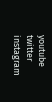youtube twitter instagram